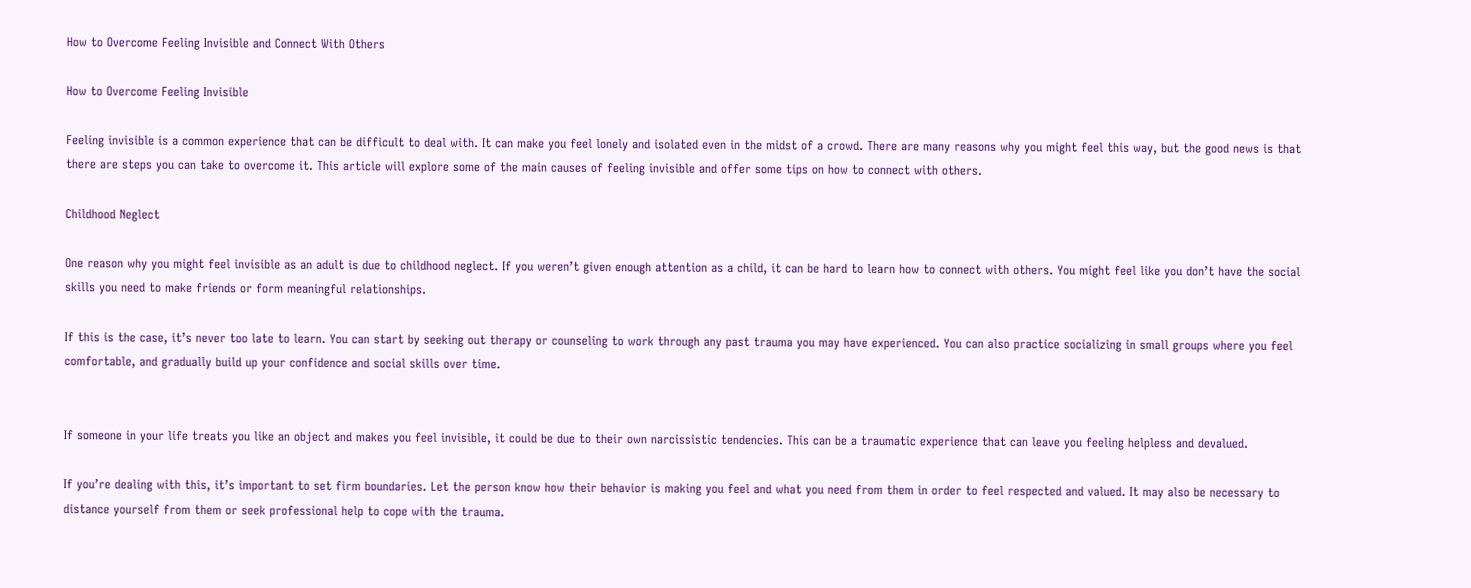How to Overcome Feeling Invisible and Connect With Others

How to Overcome Feeling Invisible

Feeling invisible is a common experience that can be difficult to deal with. It can make you feel lonely and isolated even in the midst of a crowd. There are many reasons why you might feel this way, but the good news is that there are steps you can take to overcome it. This article will explore some of the main causes of feeling invisible and offer some tips on how to connect with others.

Childhood Neglect

One reason why you might feel invisible as an adult is due to childhood neglect. If you weren’t given enough attention as a child, it can be hard to learn how to connect with others. You might feel like you don’t have the social skills you need to make friends or form meaningful relationships.

If this is the case, it’s never too late to learn. You can start by seeking out therapy or counseling to work through any past trauma you may have experienced. You can also practice socializing in small groups where you feel comfortable, and gradually build up your confidence and social skills over time.


If someone in your life treats you like an object and makes you feel invisible, it could be due to their own narcissistic tendencies. This can be a traumatic experience that can leave you feeling helpless and devalued.

If you’re dealing with this, it’s important to set firm boundaries. Let the person know how their behavior is making you feel and what you need from them in order to feel respected and valued. It may also be necessary to distance yourself from them or seek professional help to cope with the trauma.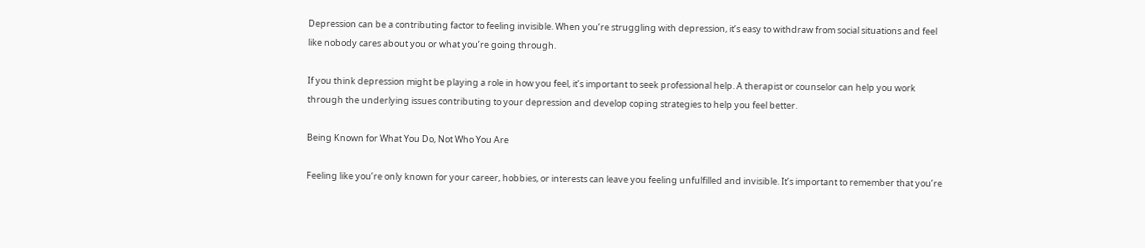Depression can be a contributing factor to feeling invisible. When you’re struggling with depression, it’s easy to withdraw from social situations and feel like nobody cares about you or what you’re going through.

If you think depression might be playing a role in how you feel, it’s important to seek professional help. A therapist or counselor can help you work through the underlying issues contributing to your depression and develop coping strategies to help you feel better.

Being Known for What You Do, Not Who You Are

Feeling like you’re only known for your career, hobbies, or interests can leave you feeling unfulfilled and invisible. It’s important to remember that you’re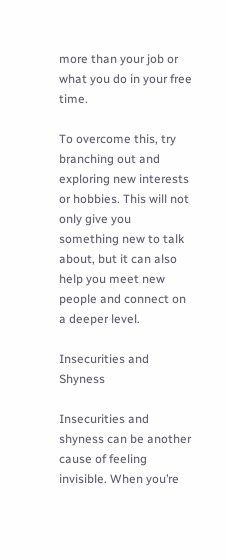more than your job or what you do in your free time.

To overcome this, try branching out and exploring new interests or hobbies. This will not only give you something new to talk about, but it can also help you meet new people and connect on a deeper level.

Insecurities and Shyness

Insecurities and shyness can be another cause of feeling invisible. When you’re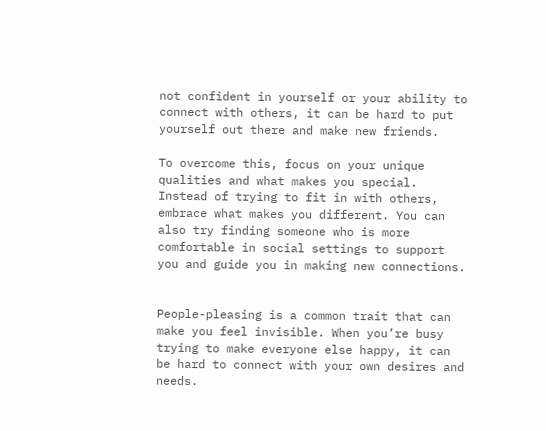not confident in yourself or your ability to connect with others, it can be hard to put yourself out there and make new friends.

To overcome this, focus on your unique qualities and what makes you special. Instead of trying to fit in with others, embrace what makes you different. You can also try finding someone who is more comfortable in social settings to support you and guide you in making new connections.


People-pleasing is a common trait that can make you feel invisible. When you’re busy trying to make everyone else happy, it can be hard to connect with your own desires and needs.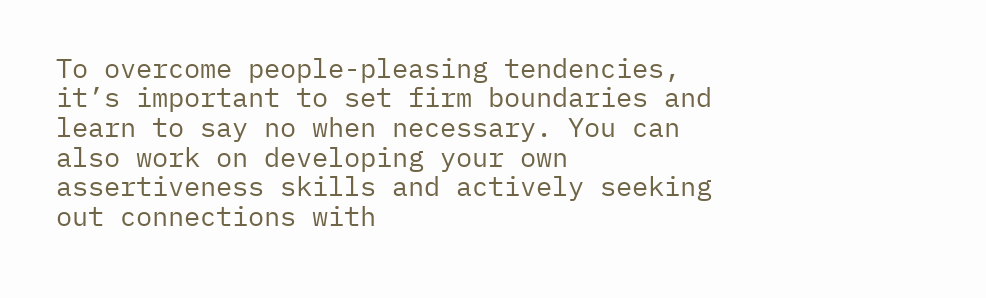To overcome people-pleasing tendencies, it’s important to set firm boundaries and learn to say no when necessary. You can also work on developing your own assertiveness skills and actively seeking out connections with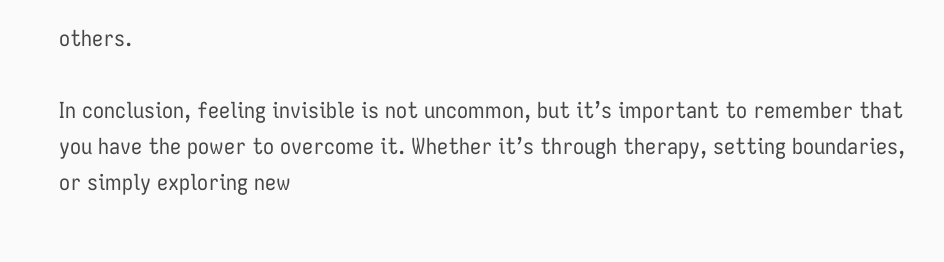others.

In conclusion, feeling invisible is not uncommon, but it’s important to remember that you have the power to overcome it. Whether it’s through therapy, setting boundaries, or simply exploring new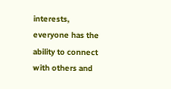interests, everyone has the ability to connect with others and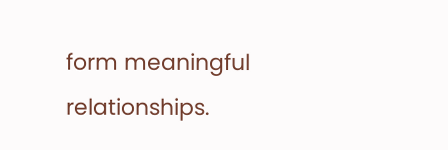form meaningful relationships.